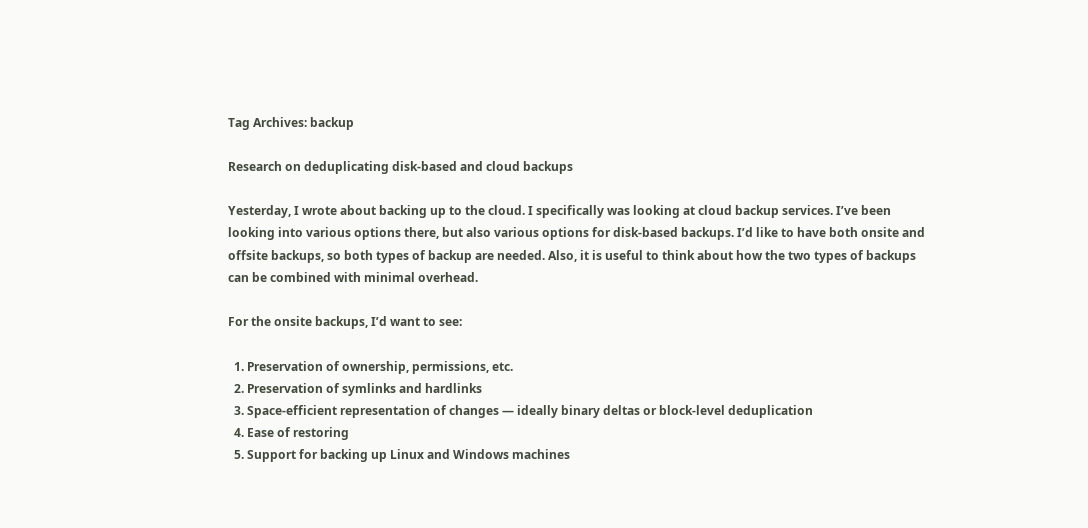Tag Archives: backup

Research on deduplicating disk-based and cloud backups

Yesterday, I wrote about backing up to the cloud. I specifically was looking at cloud backup services. I’ve been looking into various options there, but also various options for disk-based backups. I’d like to have both onsite and offsite backups, so both types of backup are needed. Also, it is useful to think about how the two types of backups can be combined with minimal overhead.

For the onsite backups, I’d want to see:

  1. Preservation of ownership, permissions, etc.
  2. Preservation of symlinks and hardlinks
  3. Space-efficient representation of changes — ideally binary deltas or block-level deduplication
  4. Ease of restoring
  5. Support for backing up Linux and Windows machines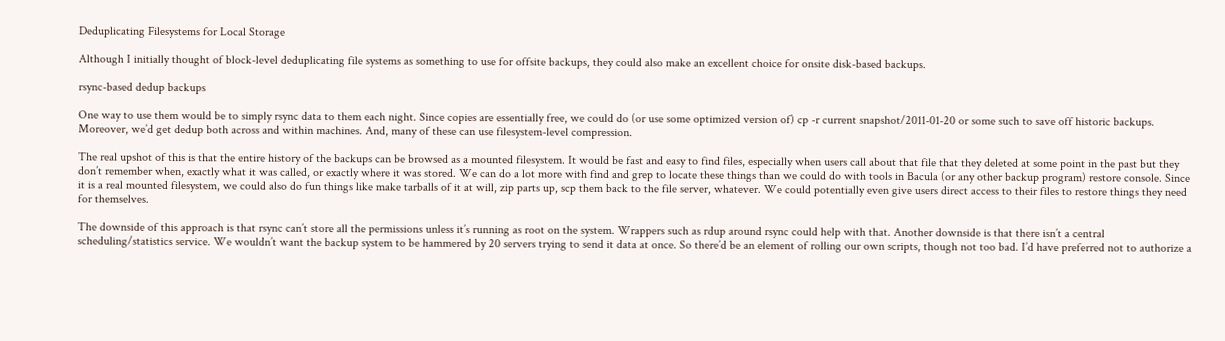Deduplicating Filesystems for Local Storage

Although I initially thought of block-level deduplicating file systems as something to use for offsite backups, they could also make an excellent choice for onsite disk-based backups.

rsync-based dedup backups

One way to use them would be to simply rsync data to them each night. Since copies are essentially free, we could do (or use some optimized version of) cp -r current snapshot/2011-01-20 or some such to save off historic backups. Moreover, we’d get dedup both across and within machines. And, many of these can use filesystem-level compression.

The real upshot of this is that the entire history of the backups can be browsed as a mounted filesystem. It would be fast and easy to find files, especially when users call about that file that they deleted at some point in the past but they don’t remember when, exactly what it was called, or exactly where it was stored. We can do a lot more with find and grep to locate these things than we could do with tools in Bacula (or any other backup program) restore console. Since it is a real mounted filesystem, we could also do fun things like make tarballs of it at will, zip parts up, scp them back to the file server, whatever. We could potentially even give users direct access to their files to restore things they need for themselves.

The downside of this approach is that rsync can’t store all the permissions unless it’s running as root on the system. Wrappers such as rdup around rsync could help with that. Another downside is that there isn’t a central scheduling/statistics service. We wouldn’t want the backup system to be hammered by 20 servers trying to send it data at once. So there’d be an element of rolling our own scripts, though not too bad. I’d have preferred not to authorize a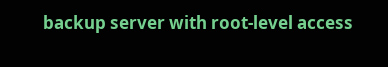backup server with root-level access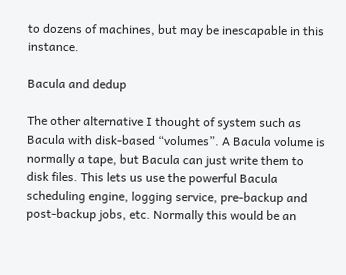to dozens of machines, but may be inescapable in this instance.

Bacula and dedup

The other alternative I thought of system such as Bacula with disk-based “volumes”. A Bacula volume is normally a tape, but Bacula can just write them to disk files. This lets us use the powerful Bacula scheduling engine, logging service, pre-backup and post-backup jobs, etc. Normally this would be an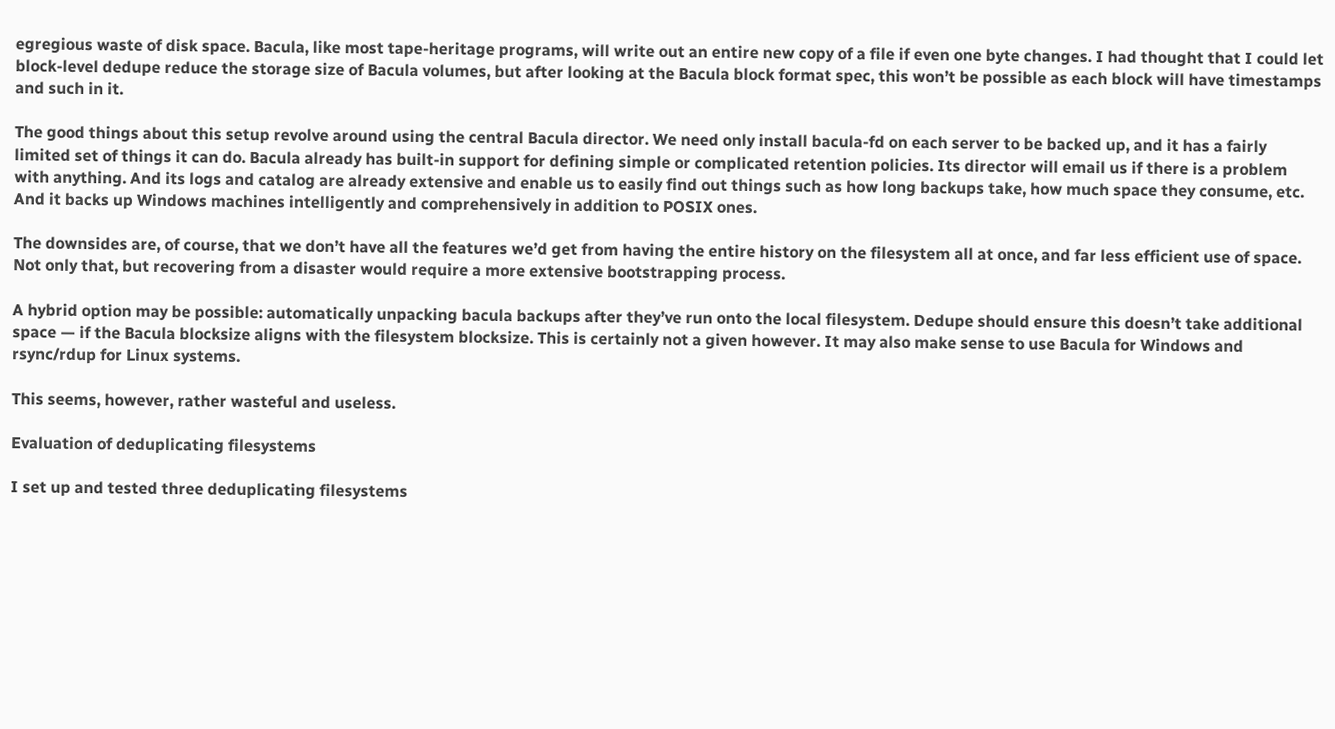egregious waste of disk space. Bacula, like most tape-heritage programs, will write out an entire new copy of a file if even one byte changes. I had thought that I could let block-level dedupe reduce the storage size of Bacula volumes, but after looking at the Bacula block format spec, this won’t be possible as each block will have timestamps and such in it.

The good things about this setup revolve around using the central Bacula director. We need only install bacula-fd on each server to be backed up, and it has a fairly limited set of things it can do. Bacula already has built-in support for defining simple or complicated retention policies. Its director will email us if there is a problem with anything. And its logs and catalog are already extensive and enable us to easily find out things such as how long backups take, how much space they consume, etc. And it backs up Windows machines intelligently and comprehensively in addition to POSIX ones.

The downsides are, of course, that we don’t have all the features we’d get from having the entire history on the filesystem all at once, and far less efficient use of space. Not only that, but recovering from a disaster would require a more extensive bootstrapping process.

A hybrid option may be possible: automatically unpacking bacula backups after they’ve run onto the local filesystem. Dedupe should ensure this doesn’t take additional space — if the Bacula blocksize aligns with the filesystem blocksize. This is certainly not a given however. It may also make sense to use Bacula for Windows and rsync/rdup for Linux systems.

This seems, however, rather wasteful and useless.

Evaluation of deduplicating filesystems

I set up and tested three deduplicating filesystems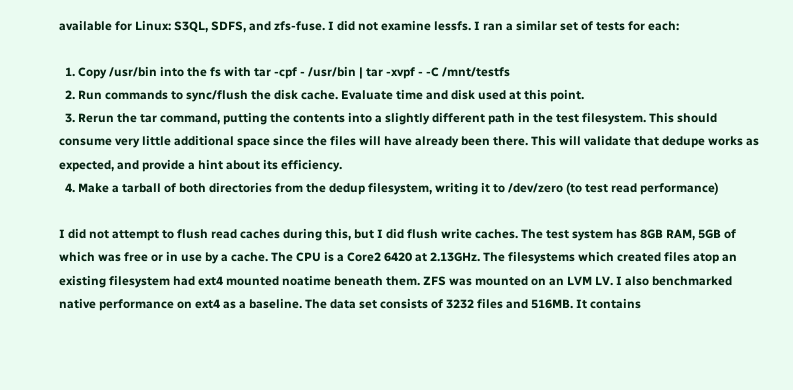available for Linux: S3QL, SDFS, and zfs-fuse. I did not examine lessfs. I ran a similar set of tests for each:

  1. Copy /usr/bin into the fs with tar -cpf - /usr/bin | tar -xvpf - -C /mnt/testfs
  2. Run commands to sync/flush the disk cache. Evaluate time and disk used at this point.
  3. Rerun the tar command, putting the contents into a slightly different path in the test filesystem. This should consume very little additional space since the files will have already been there. This will validate that dedupe works as expected, and provide a hint about its efficiency.
  4. Make a tarball of both directories from the dedup filesystem, writing it to /dev/zero (to test read performance)

I did not attempt to flush read caches during this, but I did flush write caches. The test system has 8GB RAM, 5GB of which was free or in use by a cache. The CPU is a Core2 6420 at 2.13GHz. The filesystems which created files atop an existing filesystem had ext4 mounted noatime beneath them. ZFS was mounted on an LVM LV. I also benchmarked native performance on ext4 as a baseline. The data set consists of 3232 files and 516MB. It contains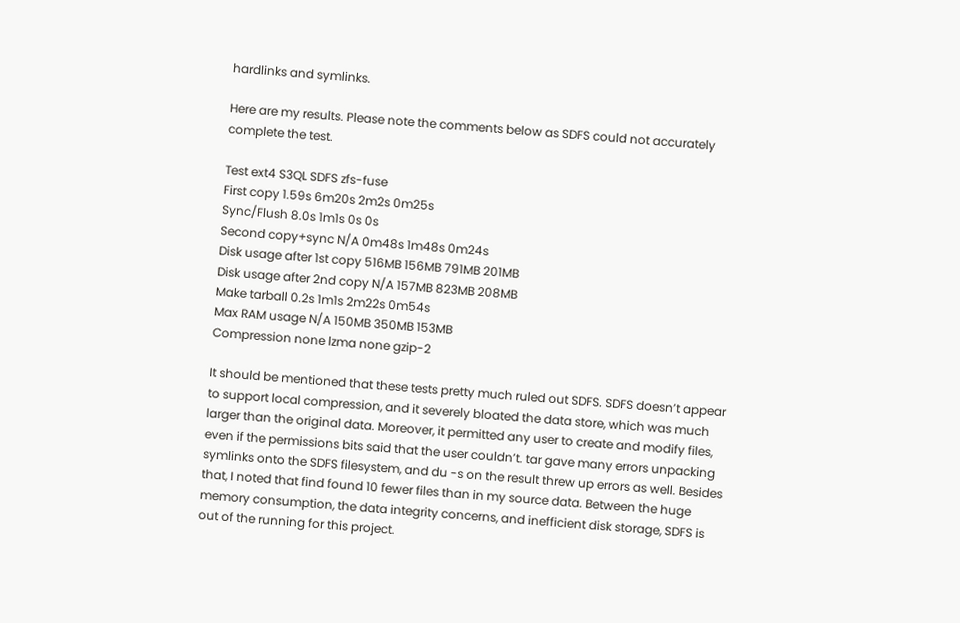hardlinks and symlinks.

Here are my results. Please note the comments below as SDFS could not accurately complete the test.

Test ext4 S3QL SDFS zfs-fuse
First copy 1.59s 6m20s 2m2s 0m25s
Sync/Flush 8.0s 1m1s 0s 0s
Second copy+sync N/A 0m48s 1m48s 0m24s
Disk usage after 1st copy 516MB 156MB 791MB 201MB
Disk usage after 2nd copy N/A 157MB 823MB 208MB
Make tarball 0.2s 1m1s 2m22s 0m54s
Max RAM usage N/A 150MB 350MB 153MB
Compression none lzma none gzip-2

It should be mentioned that these tests pretty much ruled out SDFS. SDFS doesn’t appear to support local compression, and it severely bloated the data store, which was much larger than the original data. Moreover, it permitted any user to create and modify files, even if the permissions bits said that the user couldn’t. tar gave many errors unpacking symlinks onto the SDFS filesystem, and du -s on the result threw up errors as well. Besides that, I noted that find found 10 fewer files than in my source data. Between the huge memory consumption, the data integrity concerns, and inefficient disk storage, SDFS is out of the running for this project.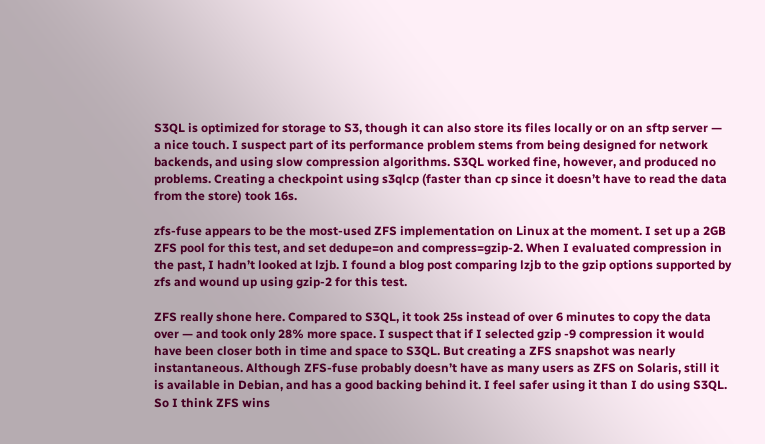S3QL is optimized for storage to S3, though it can also store its files locally or on an sftp server — a nice touch. I suspect part of its performance problem stems from being designed for network backends, and using slow compression algorithms. S3QL worked fine, however, and produced no problems. Creating a checkpoint using s3qlcp (faster than cp since it doesn’t have to read the data from the store) took 16s.

zfs-fuse appears to be the most-used ZFS implementation on Linux at the moment. I set up a 2GB ZFS pool for this test, and set dedupe=on and compress=gzip-2. When I evaluated compression in the past, I hadn’t looked at lzjb. I found a blog post comparing lzjb to the gzip options supported by zfs and wound up using gzip-2 for this test.

ZFS really shone here. Compared to S3QL, it took 25s instead of over 6 minutes to copy the data over — and took only 28% more space. I suspect that if I selected gzip -9 compression it would have been closer both in time and space to S3QL. But creating a ZFS snapshot was nearly instantaneous. Although ZFS-fuse probably doesn’t have as many users as ZFS on Solaris, still it is available in Debian, and has a good backing behind it. I feel safer using it than I do using S3QL. So I think ZFS wins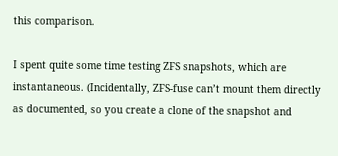this comparison.

I spent quite some time testing ZFS snapshots, which are instantaneous. (Incidentally, ZFS-fuse can’t mount them directly as documented, so you create a clone of the snapshot and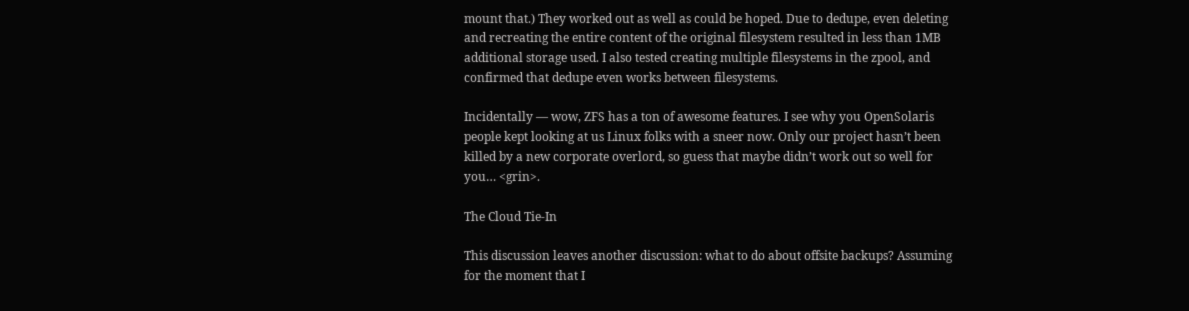mount that.) They worked out as well as could be hoped. Due to dedupe, even deleting and recreating the entire content of the original filesystem resulted in less than 1MB additional storage used. I also tested creating multiple filesystems in the zpool, and confirmed that dedupe even works between filesystems.

Incidentally — wow, ZFS has a ton of awesome features. I see why you OpenSolaris people kept looking at us Linux folks with a sneer now. Only our project hasn’t been killed by a new corporate overlord, so guess that maybe didn’t work out so well for you… <grin>.

The Cloud Tie-In

This discussion leaves another discussion: what to do about offsite backups? Assuming for the moment that I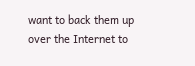want to back them up over the Internet to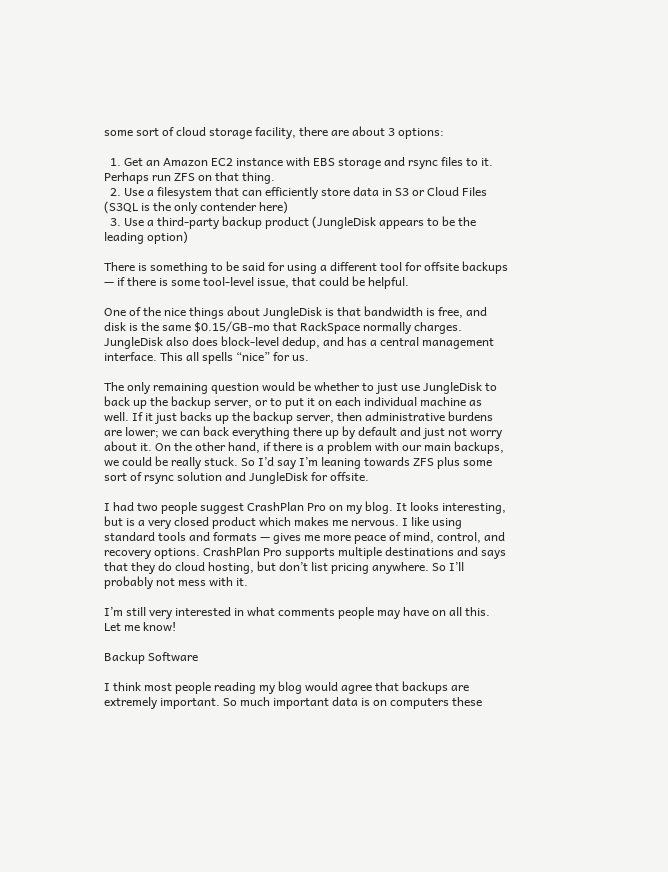some sort of cloud storage facility, there are about 3 options:

  1. Get an Amazon EC2 instance with EBS storage and rsync files to it. Perhaps run ZFS on that thing.
  2. Use a filesystem that can efficiently store data in S3 or Cloud Files (S3QL is the only contender here)
  3. Use a third-party backup product (JungleDisk appears to be the leading option)

There is something to be said for using a different tool for offsite backups — if there is some tool-level issue, that could be helpful.

One of the nice things about JungleDisk is that bandwidth is free, and disk is the same $0.15/GB-mo that RackSpace normally charges. JungleDisk also does block-level dedup, and has a central management interface. This all spells “nice” for us.

The only remaining question would be whether to just use JungleDisk to back up the backup server, or to put it on each individual machine as well. If it just backs up the backup server, then administrative burdens are lower; we can back everything there up by default and just not worry about it. On the other hand, if there is a problem with our main backups, we could be really stuck. So I’d say I’m leaning towards ZFS plus some sort of rsync solution and JungleDisk for offsite.

I had two people suggest CrashPlan Pro on my blog. It looks interesting, but is a very closed product which makes me nervous. I like using standard tools and formats — gives me more peace of mind, control, and recovery options. CrashPlan Pro supports multiple destinations and says that they do cloud hosting, but don’t list pricing anywhere. So I’ll probably not mess with it.

I’m still very interested in what comments people may have on all this. Let me know!

Backup Software

I think most people reading my blog would agree that backups are extremely important. So much important data is on computers these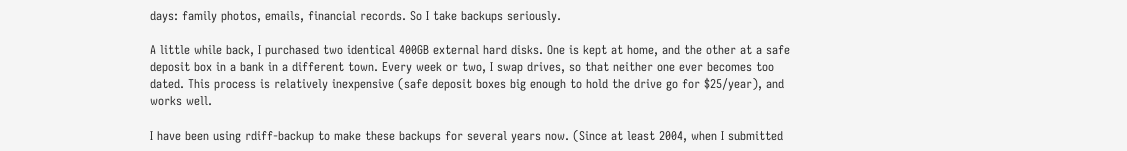days: family photos, emails, financial records. So I take backups seriously.

A little while back, I purchased two identical 400GB external hard disks. One is kept at home, and the other at a safe deposit box in a bank in a different town. Every week or two, I swap drives, so that neither one ever becomes too dated. This process is relatively inexpensive (safe deposit boxes big enough to hold the drive go for $25/year), and works well.

I have been using rdiff-backup to make these backups for several years now. (Since at least 2004, when I submitted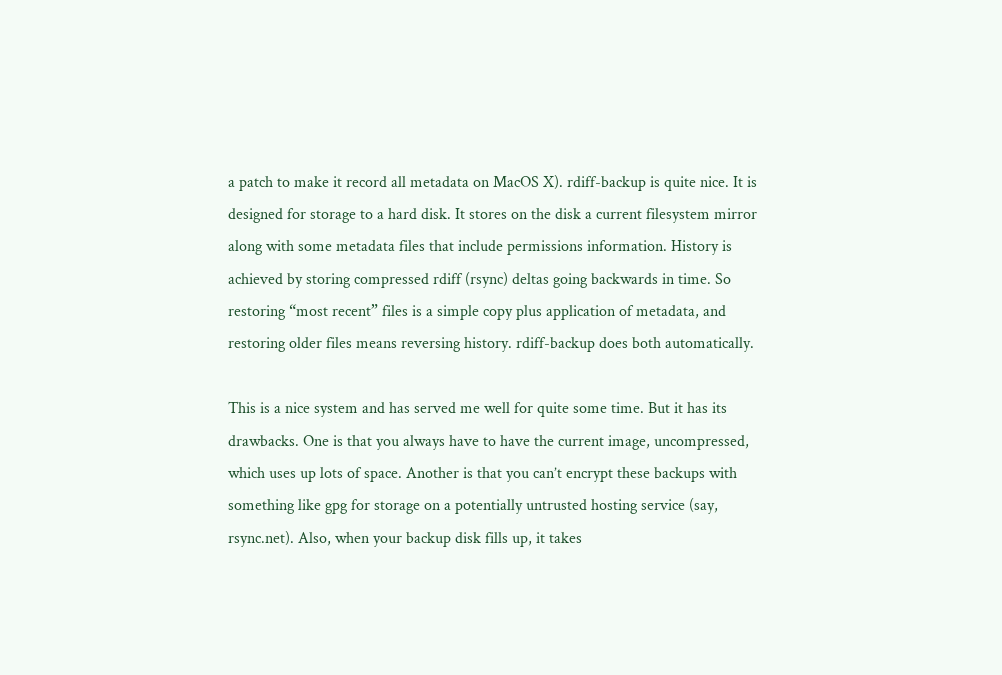a patch to make it record all metadata on MacOS X). rdiff-backup is quite nice. It is designed for storage to a hard disk. It stores on the disk a current filesystem mirror along with some metadata files that include permissions information. History is achieved by storing compressed rdiff (rsync) deltas going backwards in time. So restoring “most recent” files is a simple copy plus application of metadata, and restoring older files means reversing history. rdiff-backup does both automatically.

This is a nice system and has served me well for quite some time. But it has its drawbacks. One is that you always have to have the current image, uncompressed, which uses up lots of space. Another is that you can’t encrypt these backups with something like gpg for storage on a potentially untrusted hosting service (say, rsync.net). Also, when your backup disk fills up, it takes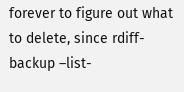forever to figure out what to delete, since rdiff-backup –list-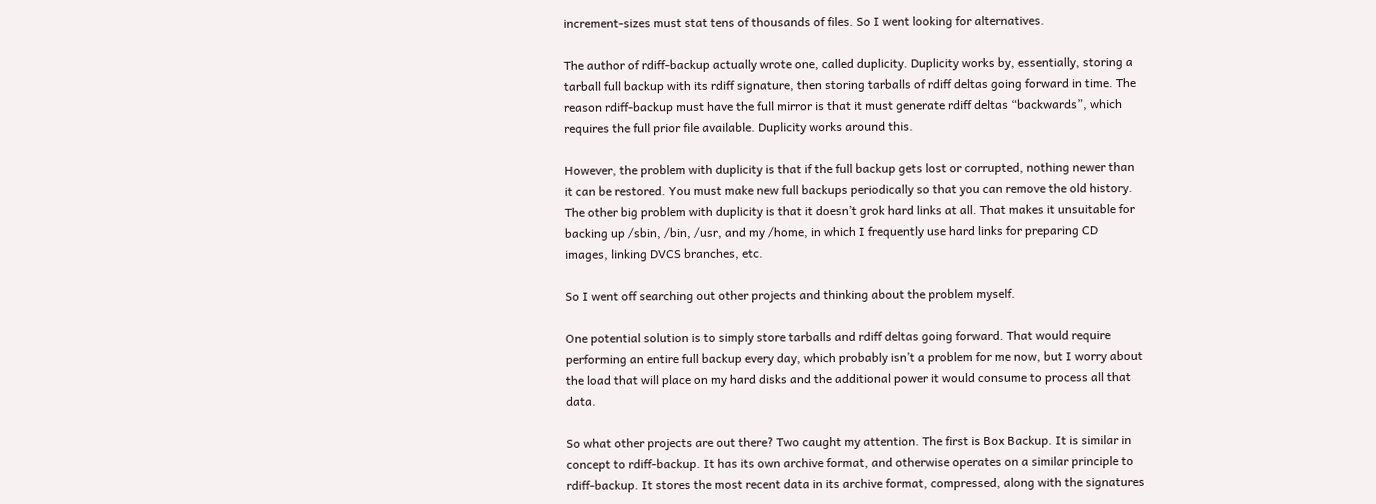increment-sizes must stat tens of thousands of files. So I went looking for alternatives.

The author of rdiff-backup actually wrote one, called duplicity. Duplicity works by, essentially, storing a tarball full backup with its rdiff signature, then storing tarballs of rdiff deltas going forward in time. The reason rdiff-backup must have the full mirror is that it must generate rdiff deltas “backwards”, which requires the full prior file available. Duplicity works around this.

However, the problem with duplicity is that if the full backup gets lost or corrupted, nothing newer than it can be restored. You must make new full backups periodically so that you can remove the old history. The other big problem with duplicity is that it doesn’t grok hard links at all. That makes it unsuitable for backing up /sbin, /bin, /usr, and my /home, in which I frequently use hard links for preparing CD images, linking DVCS branches, etc.

So I went off searching out other projects and thinking about the problem myself.

One potential solution is to simply store tarballs and rdiff deltas going forward. That would require performing an entire full backup every day, which probably isn’t a problem for me now, but I worry about the load that will place on my hard disks and the additional power it would consume to process all that data.

So what other projects are out there? Two caught my attention. The first is Box Backup. It is similar in concept to rdiff-backup. It has its own archive format, and otherwise operates on a similar principle to rdiff-backup. It stores the most recent data in its archive format, compressed, along with the signatures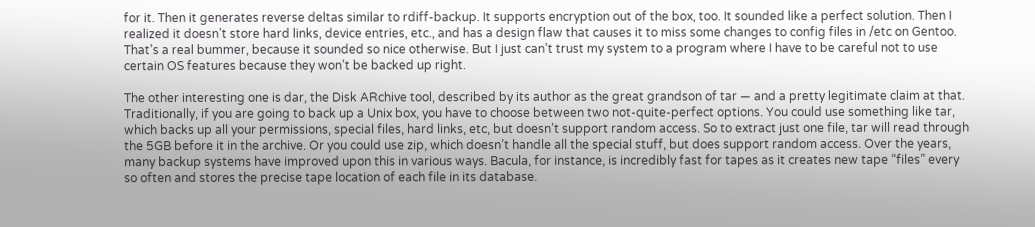for it. Then it generates reverse deltas similar to rdiff-backup. It supports encryption out of the box, too. It sounded like a perfect solution. Then I realized it doesn’t store hard links, device entries, etc., and has a design flaw that causes it to miss some changes to config files in /etc on Gentoo. That’s a real bummer, because it sounded so nice otherwise. But I just can’t trust my system to a program where I have to be careful not to use certain OS features because they won’t be backed up right.

The other interesting one is dar, the Disk ARchive tool, described by its author as the great grandson of tar — and a pretty legitimate claim at that. Traditionally, if you are going to back up a Unix box, you have to choose between two not-quite-perfect options. You could use something like tar, which backs up all your permissions, special files, hard links, etc, but doesn’t support random access. So to extract just one file, tar will read through the 5GB before it in the archive. Or you could use zip, which doesn’t handle all the special stuff, but does support random access. Over the years, many backup systems have improved upon this in various ways. Bacula, for instance, is incredibly fast for tapes as it creates new tape “files” every so often and stores the precise tape location of each file in its database.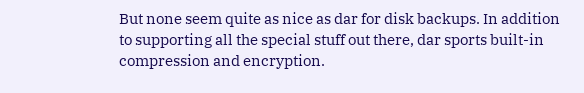But none seem quite as nice as dar for disk backups. In addition to supporting all the special stuff out there, dar sports built-in compression and encryption.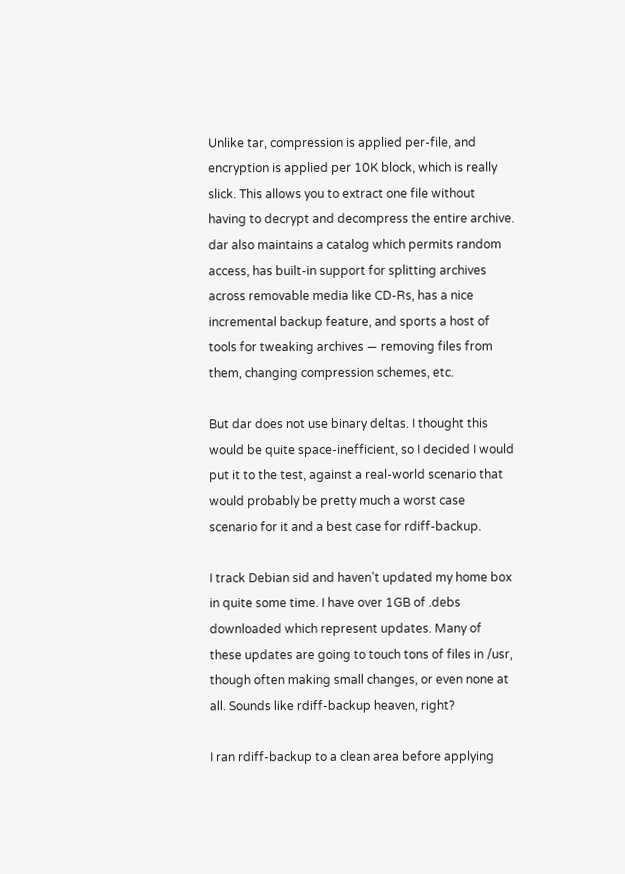Unlike tar, compression is applied per-file, and encryption is applied per 10K block, which is really slick. This allows you to extract one file without having to decrypt and decompress the entire archive. dar also maintains a catalog which permits random access, has built-in support for splitting archives across removable media like CD-Rs, has a nice incremental backup feature, and sports a host of tools for tweaking archives — removing files from them, changing compression schemes, etc.

But dar does not use binary deltas. I thought this would be quite space-inefficient, so I decided I would put it to the test, against a real-world scenario that would probably be pretty much a worst case scenario for it and a best case for rdiff-backup.

I track Debian sid and haven’t updated my home box in quite some time. I have over 1GB of .debs downloaded which represent updates. Many of these updates are going to touch tons of files in /usr, though often making small changes, or even none at all. Sounds like rdiff-backup heaven, right?

I ran rdiff-backup to a clean area before applying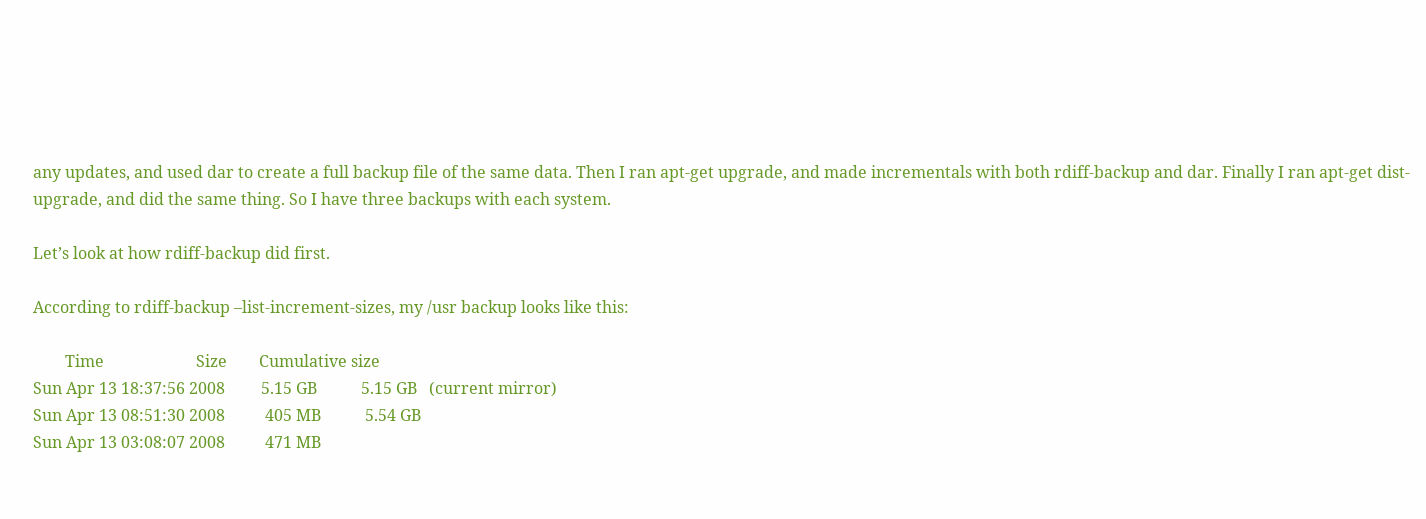any updates, and used dar to create a full backup file of the same data. Then I ran apt-get upgrade, and made incrementals with both rdiff-backup and dar. Finally I ran apt-get dist-upgrade, and did the same thing. So I have three backups with each system.

Let’s look at how rdiff-backup did first.

According to rdiff-backup –list-increment-sizes, my /usr backup looks like this:

        Time                       Size        Cumulative size
Sun Apr 13 18:37:56 2008         5.15 GB           5.15 GB   (current mirror)
Sun Apr 13 08:51:30 2008          405 MB           5.54 GB
Sun Apr 13 03:08:07 2008          471 MB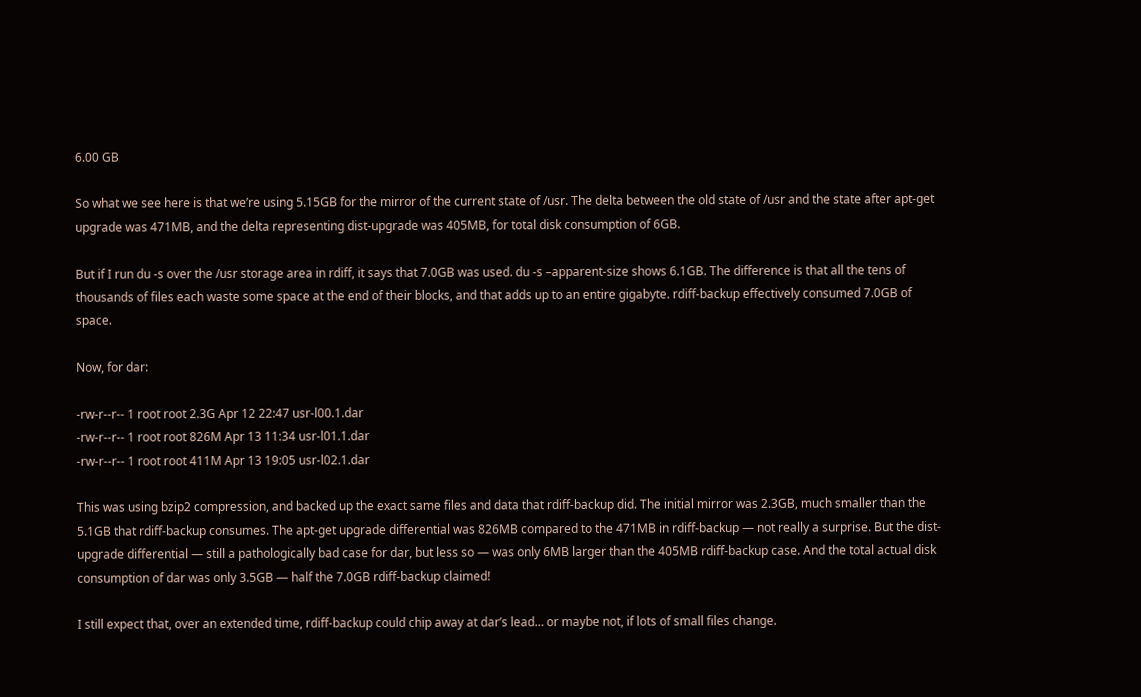6.00 GB

So what we see here is that we’re using 5.15GB for the mirror of the current state of /usr. The delta between the old state of /usr and the state after apt-get upgrade was 471MB, and the delta representing dist-upgrade was 405MB, for total disk consumption of 6GB.

But if I run du -s over the /usr storage area in rdiff, it says that 7.0GB was used. du -s –apparent-size shows 6.1GB. The difference is that all the tens of thousands of files each waste some space at the end of their blocks, and that adds up to an entire gigabyte. rdiff-backup effectively consumed 7.0GB of space.

Now, for dar:

-rw-r--r-- 1 root root 2.3G Apr 12 22:47 usr-l00.1.dar
-rw-r--r-- 1 root root 826M Apr 13 11:34 usr-l01.1.dar
-rw-r--r-- 1 root root 411M Apr 13 19:05 usr-l02.1.dar

This was using bzip2 compression, and backed up the exact same files and data that rdiff-backup did. The initial mirror was 2.3GB, much smaller than the 5.1GB that rdiff-backup consumes. The apt-get upgrade differential was 826MB compared to the 471MB in rdiff-backup — not really a surprise. But the dist-upgrade differential — still a pathologically bad case for dar, but less so — was only 6MB larger than the 405MB rdiff-backup case. And the total actual disk consumption of dar was only 3.5GB — half the 7.0GB rdiff-backup claimed!

I still expect that, over an extended time, rdiff-backup could chip away at dar’s lead… or maybe not, if lots of small files change.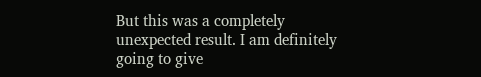But this was a completely unexpected result. I am definitely going to give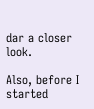dar a closer look.

Also, before I started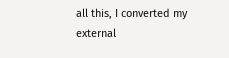all this, I converted my external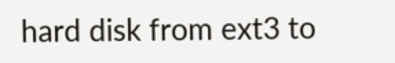hard disk from ext3 to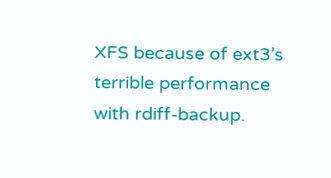XFS because of ext3’s terrible performance with rdiff-backup.